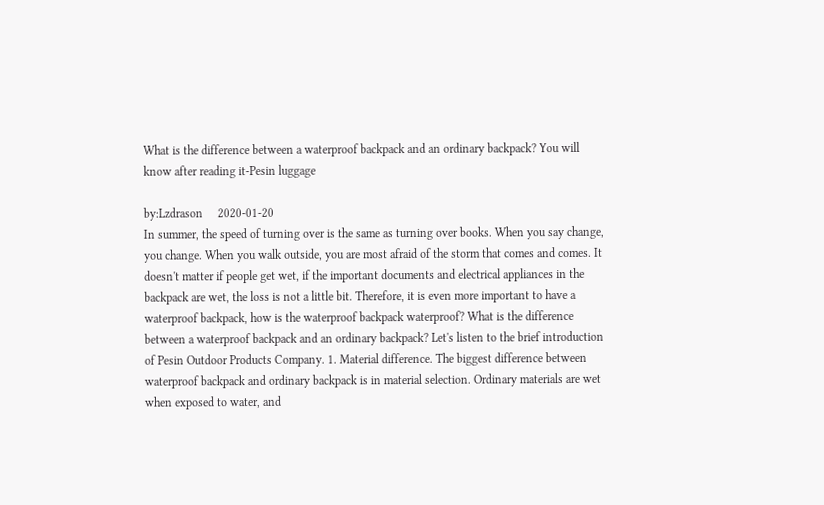What is the difference between a waterproof backpack and an ordinary backpack? You will know after reading it-Pesin luggage

by:Lzdrason     2020-01-20
In summer, the speed of turning over is the same as turning over books. When you say change, you change. When you walk outside, you are most afraid of the storm that comes and comes. It doesn't matter if people get wet, if the important documents and electrical appliances in the backpack are wet, the loss is not a little bit. Therefore, it is even more important to have a waterproof backpack, how is the waterproof backpack waterproof? What is the difference between a waterproof backpack and an ordinary backpack? Let's listen to the brief introduction of Pesin Outdoor Products Company. 1. Material difference. The biggest difference between waterproof backpack and ordinary backpack is in material selection. Ordinary materials are wet when exposed to water, and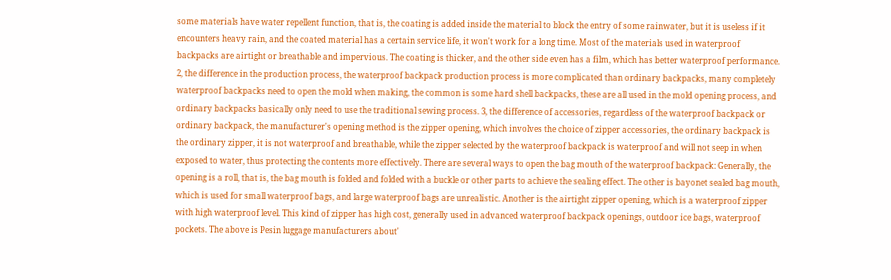some materials have water repellent function, that is, the coating is added inside the material to block the entry of some rainwater, but it is useless if it encounters heavy rain, and the coated material has a certain service life, it won't work for a long time. Most of the materials used in waterproof backpacks are airtight or breathable and impervious. The coating is thicker, and the other side even has a film, which has better waterproof performance. 2, the difference in the production process, the waterproof backpack production process is more complicated than ordinary backpacks, many completely waterproof backpacks need to open the mold when making, the common is some hard shell backpacks, these are all used in the mold opening process, and ordinary backpacks basically only need to use the traditional sewing process. 3, the difference of accessories, regardless of the waterproof backpack or ordinary backpack, the manufacturer's opening method is the zipper opening, which involves the choice of zipper accessories, the ordinary backpack is the ordinary zipper, it is not waterproof and breathable, while the zipper selected by the waterproof backpack is waterproof and will not seep in when exposed to water, thus protecting the contents more effectively. There are several ways to open the bag mouth of the waterproof backpack: Generally, the opening is a roll, that is, the bag mouth is folded and folded with a buckle or other parts to achieve the sealing effect. The other is bayonet sealed bag mouth, which is used for small waterproof bags, and large waterproof bags are unrealistic. Another is the airtight zipper opening, which is a waterproof zipper with high waterproof level. This kind of zipper has high cost, generally used in advanced waterproof backpack openings, outdoor ice bags, waterproof pockets. The above is Pesin luggage manufacturers about'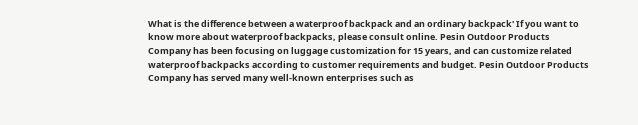What is the difference between a waterproof backpack and an ordinary backpack' If you want to know more about waterproof backpacks, please consult online. Pesin Outdoor Products Company has been focusing on luggage customization for 15 years, and can customize related waterproof backpacks according to customer requirements and budget. Pesin Outdoor Products Company has served many well-known enterprises such as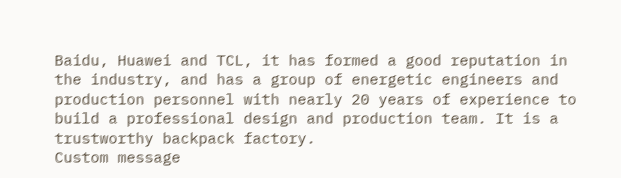Baidu, Huawei and TCL, it has formed a good reputation in the industry, and has a group of energetic engineers and production personnel with nearly 20 years of experience to build a professional design and production team. It is a trustworthy backpack factory.
Custom message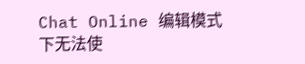Chat Online 编辑模式下无法使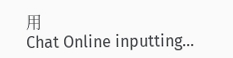用
Chat Online inputting...